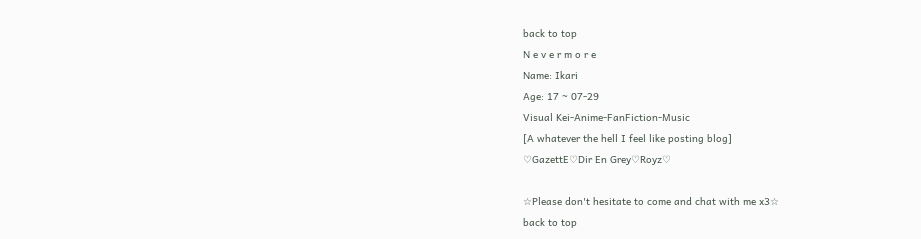back to top
N e v e r m o r e
Name: Ikari
Age: 17 ~ 07-29
Visual Kei-Anime-FanFiction-Music
[A whatever the hell I feel like posting blog]
♡GazettE♡Dir En Grey♡Royz♡

☆Please don't hesitate to come and chat with me x3☆
back to top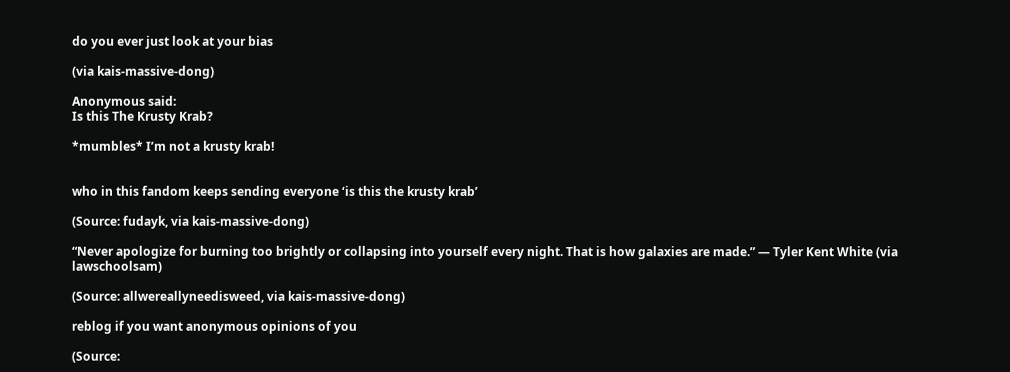do you ever just look at your bias

(via kais-massive-dong)

Anonymous said:
Is this The Krusty Krab?

*mumbles* I’m not a krusty krab!


who in this fandom keeps sending everyone ‘is this the krusty krab’

(Source: fudayk, via kais-massive-dong)

“Never apologize for burning too brightly or collapsing into yourself every night. That is how galaxies are made.” — Tyler Kent White (via lawschoolsam)

(Source: allwereallyneedisweed, via kais-massive-dong)

reblog if you want anonymous opinions of you

(Source: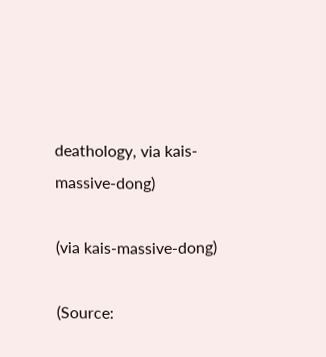deathology, via kais-massive-dong)

(via kais-massive-dong)

(Source: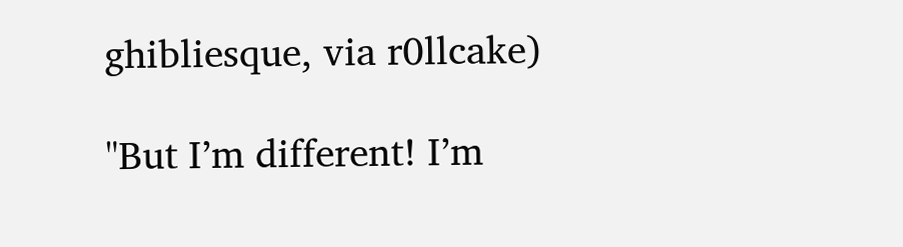ghibliesque, via r0llcake)

"But I’m different! I’m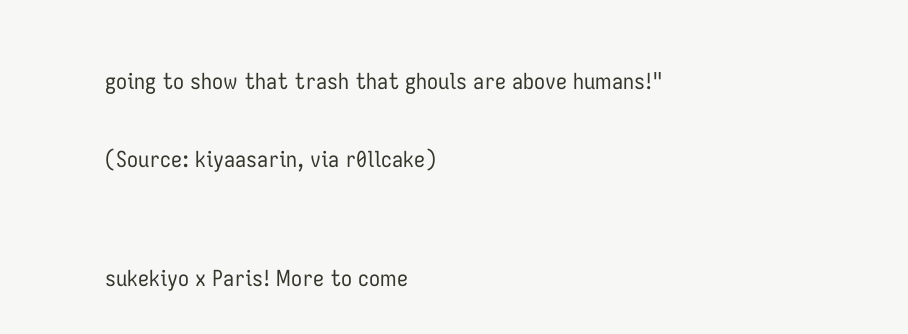going to show that trash that ghouls are above humans!"

(Source: kiyaasarin, via r0llcake)


sukekiyo x Paris! More to come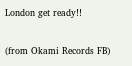London get ready!!

(from Okami Records FB)